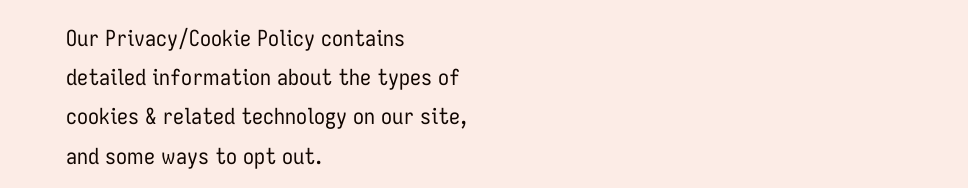Our Privacy/Cookie Policy contains detailed information about the types of cookies & related technology on our site, and some ways to opt out.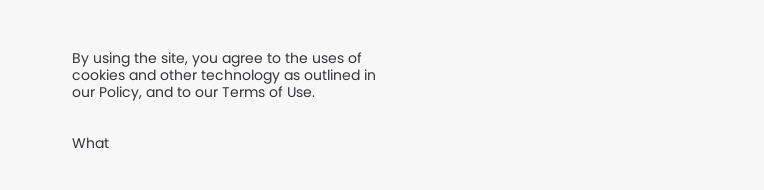By using the site, you agree to the uses of cookies and other technology as outlined in our Policy, and to our Terms of Use.


What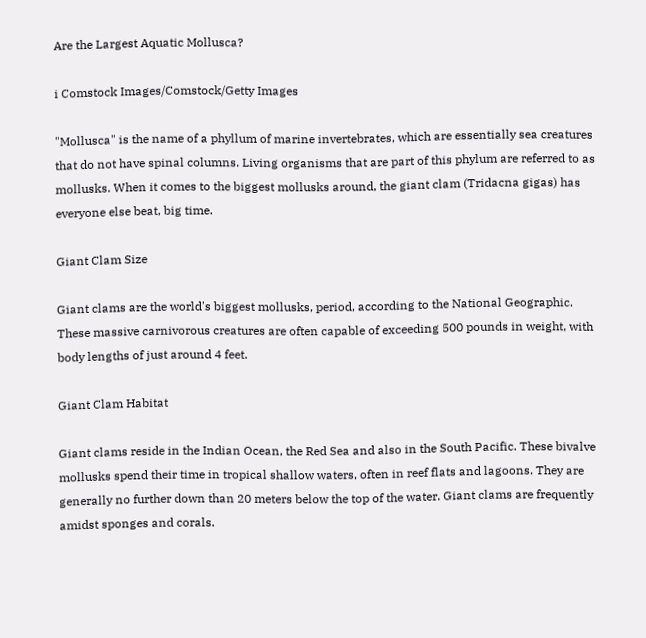Are the Largest Aquatic Mollusca?

i Comstock Images/Comstock/Getty Images

"Mollusca" is the name of a phyllum of marine invertebrates, which are essentially sea creatures that do not have spinal columns. Living organisms that are part of this phylum are referred to as mollusks. When it comes to the biggest mollusks around, the giant clam (Tridacna gigas) has everyone else beat, big time.

Giant Clam Size

Giant clams are the world's biggest mollusks, period, according to the National Geographic. These massive carnivorous creatures are often capable of exceeding 500 pounds in weight, with body lengths of just around 4 feet.

Giant Clam Habitat

Giant clams reside in the Indian Ocean, the Red Sea and also in the South Pacific. These bivalve mollusks spend their time in tropical shallow waters, often in reef flats and lagoons. They are generally no further down than 20 meters below the top of the water. Giant clams are frequently amidst sponges and corals.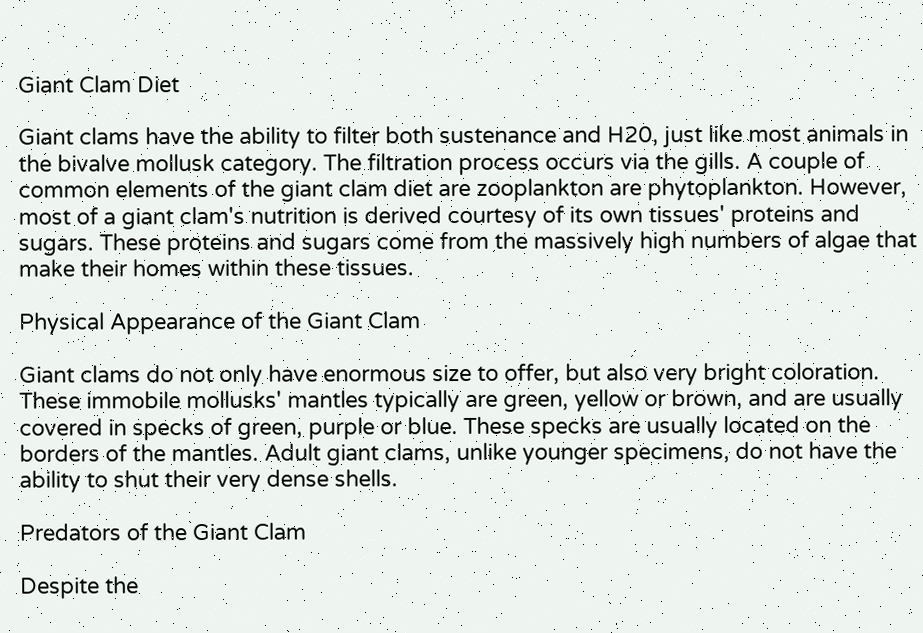Giant Clam Diet

Giant clams have the ability to filter both sustenance and H20, just like most animals in the bivalve mollusk category. The filtration process occurs via the gills. A couple of common elements of the giant clam diet are zooplankton are phytoplankton. However, most of a giant clam's nutrition is derived courtesy of its own tissues' proteins and sugars. These proteins and sugars come from the massively high numbers of algae that make their homes within these tissues.

Physical Appearance of the Giant Clam

Giant clams do not only have enormous size to offer, but also very bright coloration. These immobile mollusks' mantles typically are green, yellow or brown, and are usually covered in specks of green, purple or blue. These specks are usually located on the borders of the mantles. Adult giant clams, unlike younger specimens, do not have the ability to shut their very dense shells.

Predators of the Giant Clam

Despite the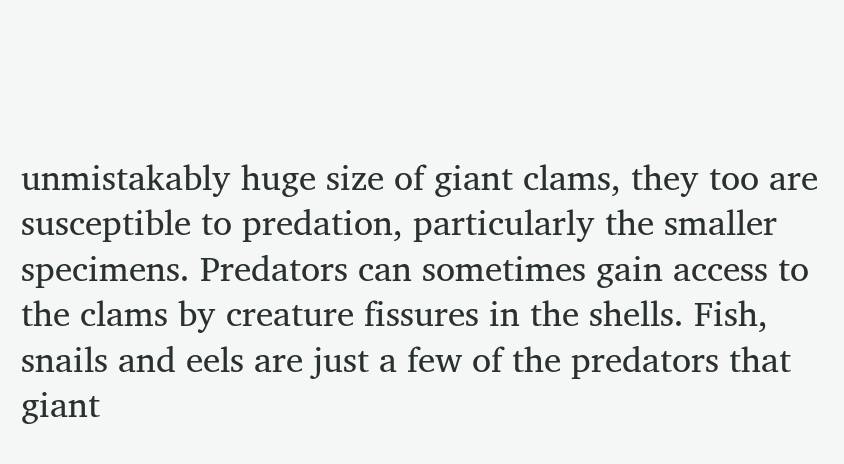unmistakably huge size of giant clams, they too are susceptible to predation, particularly the smaller specimens. Predators can sometimes gain access to the clams by creature fissures in the shells. Fish, snails and eels are just a few of the predators that giant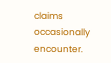claims occasionally encounter.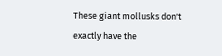These giant mollusks don't exactly have the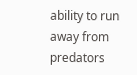ability to run away from predators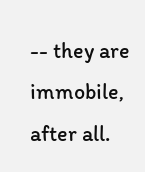-- they are immobile, after all.